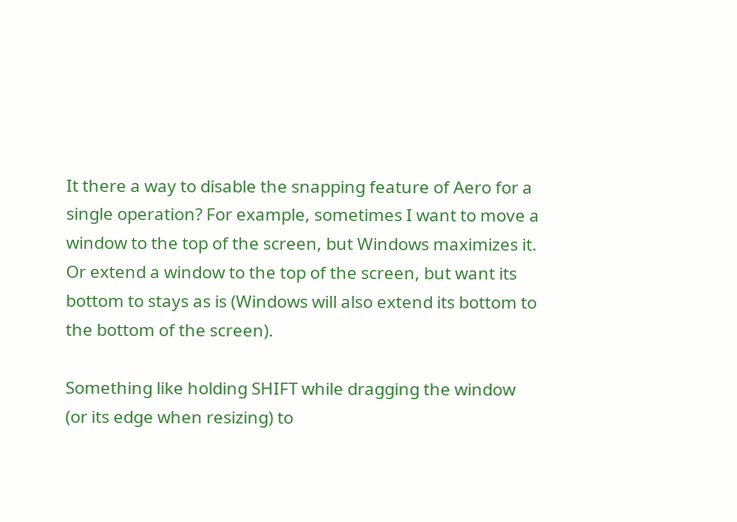It there a way to disable the snapping feature of Aero for a single operation? For example, sometimes I want to move a window to the top of the screen, but Windows maximizes it. Or extend a window to the top of the screen, but want its bottom to stays as is (Windows will also extend its bottom to the bottom of the screen).

Something like holding SHIFT while dragging the window (or its edge when resizing) to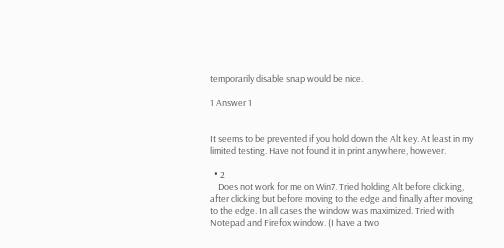temporarily disable snap would be nice.

1 Answer 1


It seems to be prevented if you hold down the Alt key. At least in my limited testing. Have not found it in print anywhere, however.

  • 2
    Does not work for me on Win7. Tried holding Alt before clicking, after clicking but before moving to the edge and finally after moving to the edge. In all cases the window was maximized. Tried with Notepad and Firefox window. (I have a two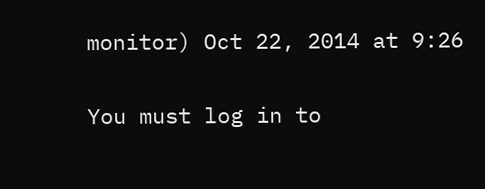monitor) Oct 22, 2014 at 9:26

You must log in to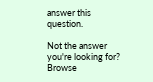answer this question.

Not the answer you're looking for? Browse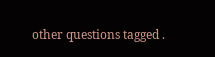other questions tagged .